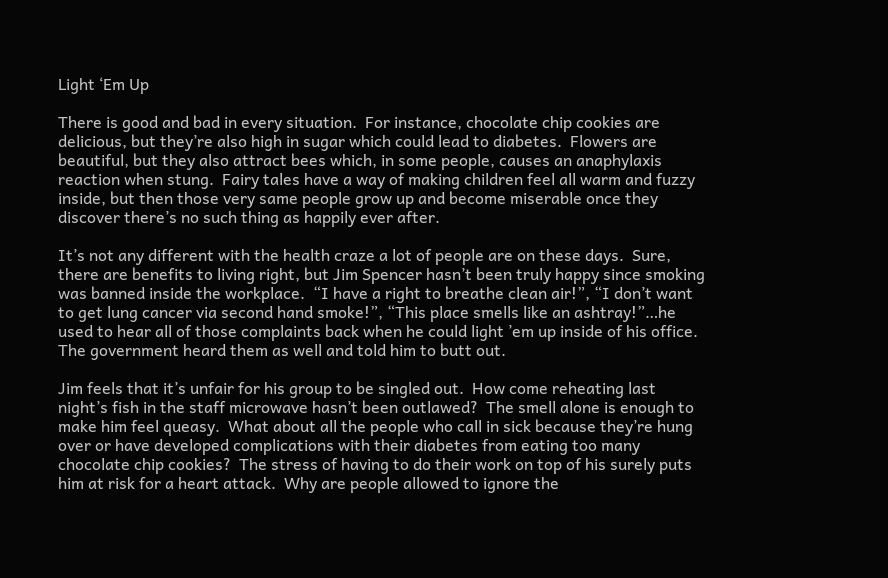Light ‘Em Up

There is good and bad in every situation.  For instance, chocolate chip cookies are delicious, but they’re also high in sugar which could lead to diabetes.  Flowers are beautiful, but they also attract bees which, in some people, causes an anaphylaxis reaction when stung.  Fairy tales have a way of making children feel all warm and fuzzy inside, but then those very same people grow up and become miserable once they discover there’s no such thing as happily ever after.

It’s not any different with the health craze a lot of people are on these days.  Sure, there are benefits to living right, but Jim Spencer hasn’t been truly happy since smoking was banned inside the workplace.  “I have a right to breathe clean air!”, “I don’t want to get lung cancer via second hand smoke!”, “This place smells like an ashtray!”…he used to hear all of those complaints back when he could light ’em up inside of his office.  The government heard them as well and told him to butt out.

Jim feels that it’s unfair for his group to be singled out.  How come reheating last night’s fish in the staff microwave hasn’t been outlawed?  The smell alone is enough to make him feel queasy.  What about all the people who call in sick because they’re hung over or have developed complications with their diabetes from eating too many chocolate chip cookies?  The stress of having to do their work on top of his surely puts him at risk for a heart attack.  Why are people allowed to ignore the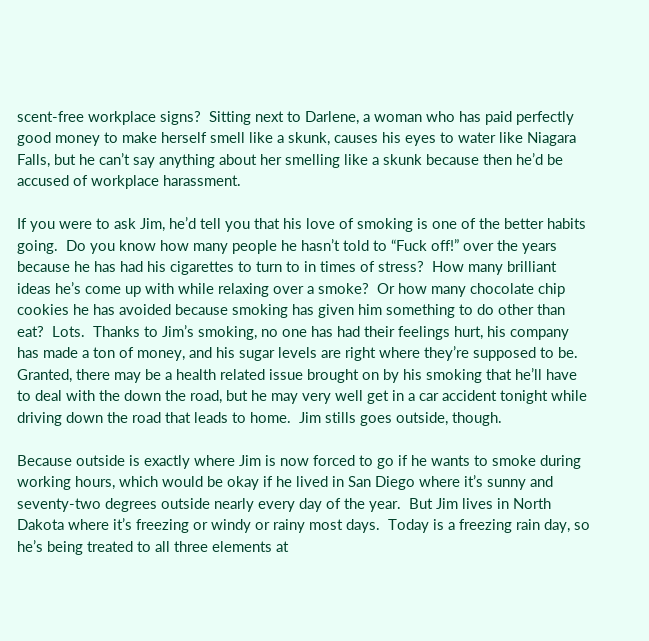scent-free workplace signs?  Sitting next to Darlene, a woman who has paid perfectly good money to make herself smell like a skunk, causes his eyes to water like Niagara Falls, but he can’t say anything about her smelling like a skunk because then he’d be accused of workplace harassment.

If you were to ask Jim, he’d tell you that his love of smoking is one of the better habits going.  Do you know how many people he hasn’t told to “Fuck off!” over the years because he has had his cigarettes to turn to in times of stress?  How many brilliant ideas he’s come up with while relaxing over a smoke?  Or how many chocolate chip cookies he has avoided because smoking has given him something to do other than eat?  Lots.  Thanks to Jim’s smoking, no one has had their feelings hurt, his company has made a ton of money, and his sugar levels are right where they’re supposed to be.  Granted, there may be a health related issue brought on by his smoking that he’ll have to deal with the down the road, but he may very well get in a car accident tonight while driving down the road that leads to home.  Jim stills goes outside, though.

Because outside is exactly where Jim is now forced to go if he wants to smoke during working hours, which would be okay if he lived in San Diego where it’s sunny and seventy-two degrees outside nearly every day of the year.  But Jim lives in North Dakota where it’s freezing or windy or rainy most days.  Today is a freezing rain day, so he’s being treated to all three elements at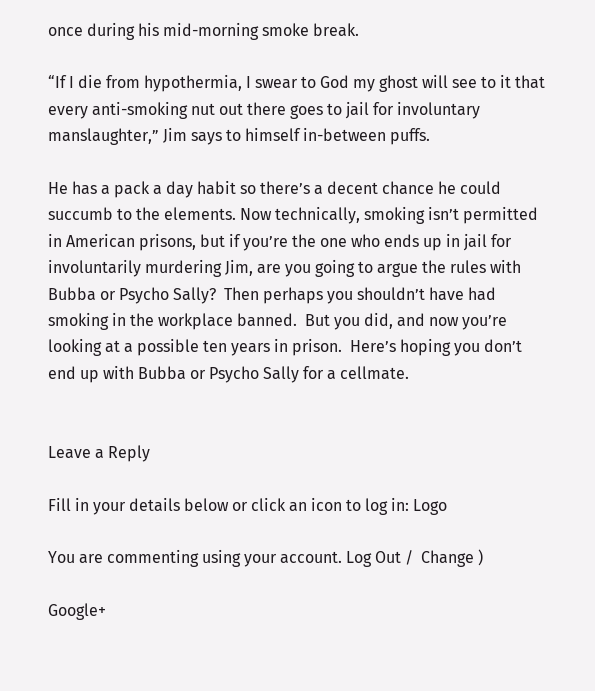once during his mid-morning smoke break.

“If I die from hypothermia, I swear to God my ghost will see to it that every anti-smoking nut out there goes to jail for involuntary manslaughter,” Jim says to himself in-between puffs.

He has a pack a day habit so there’s a decent chance he could succumb to the elements. Now technically, smoking isn’t permitted in American prisons, but if you’re the one who ends up in jail for involuntarily murdering Jim, are you going to argue the rules with Bubba or Psycho Sally?  Then perhaps you shouldn’t have had smoking in the workplace banned.  But you did, and now you’re looking at a possible ten years in prison.  Here’s hoping you don’t end up with Bubba or Psycho Sally for a cellmate.


Leave a Reply

Fill in your details below or click an icon to log in: Logo

You are commenting using your account. Log Out /  Change )

Google+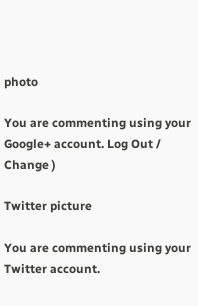photo

You are commenting using your Google+ account. Log Out /  Change )

Twitter picture

You are commenting using your Twitter account.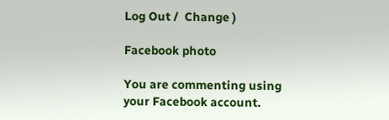Log Out /  Change )

Facebook photo

You are commenting using your Facebook account.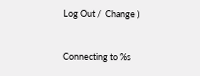Log Out /  Change )


Connecting to %s